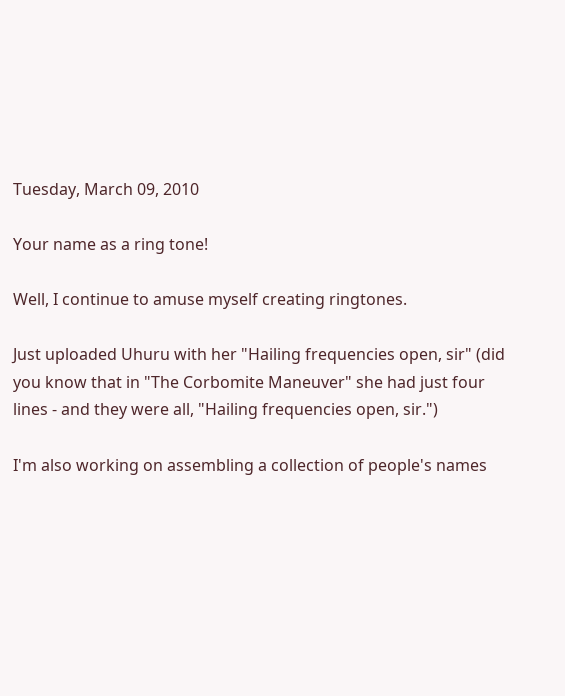Tuesday, March 09, 2010

Your name as a ring tone!

Well, I continue to amuse myself creating ringtones.

Just uploaded Uhuru with her "Hailing frequencies open, sir" (did you know that in "The Corbomite Maneuver" she had just four lines - and they were all, "Hailing frequencies open, sir.")

I'm also working on assembling a collection of people's names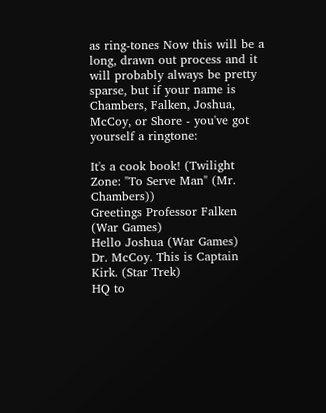as ring-tones Now this will be a long, drawn out process and it will probably always be pretty sparse, but if your name is Chambers, Falken, Joshua, McCoy, or Shore - you've got yourself a ringtone:

It's a cook book! (Twilight Zone: "To Serve Man" (Mr. Chambers))
Greetings Professor Falken (War Games)
Hello Joshua (War Games)
Dr. McCoy. This is Captain Kirk. (Star Trek)
HQ to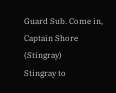Guard Sub. Come in, Captain Shore (Stingray)
Stingray to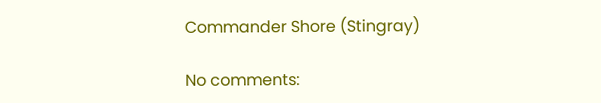Commander Shore (Stingray)

No comments: